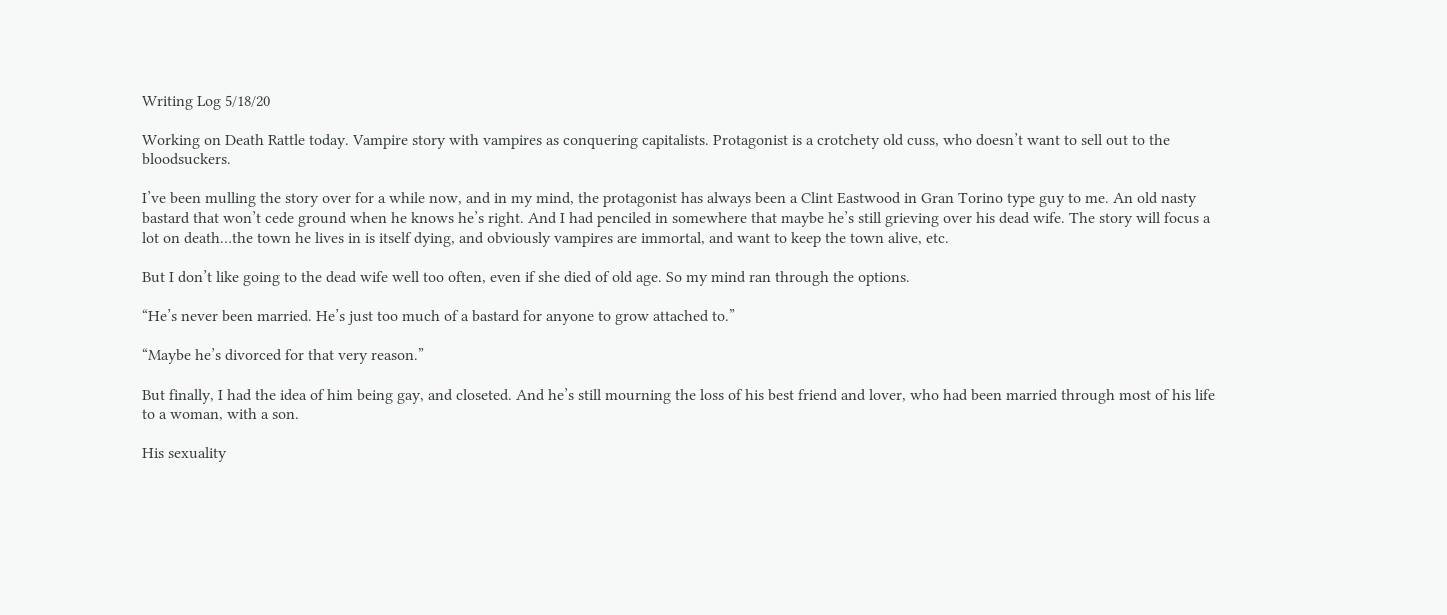Writing Log 5/18/20

Working on Death Rattle today. Vampire story with vampires as conquering capitalists. Protagonist is a crotchety old cuss, who doesn’t want to sell out to the bloodsuckers.

I’ve been mulling the story over for a while now, and in my mind, the protagonist has always been a Clint Eastwood in Gran Torino type guy to me. An old nasty bastard that won’t cede ground when he knows he’s right. And I had penciled in somewhere that maybe he’s still grieving over his dead wife. The story will focus a lot on death…the town he lives in is itself dying, and obviously vampires are immortal, and want to keep the town alive, etc.

But I don’t like going to the dead wife well too often, even if she died of old age. So my mind ran through the options.

“He’s never been married. He’s just too much of a bastard for anyone to grow attached to.”

“Maybe he’s divorced for that very reason.”

But finally, I had the idea of him being gay, and closeted. And he’s still mourning the loss of his best friend and lover, who had been married through most of his life to a woman, with a son.

His sexuality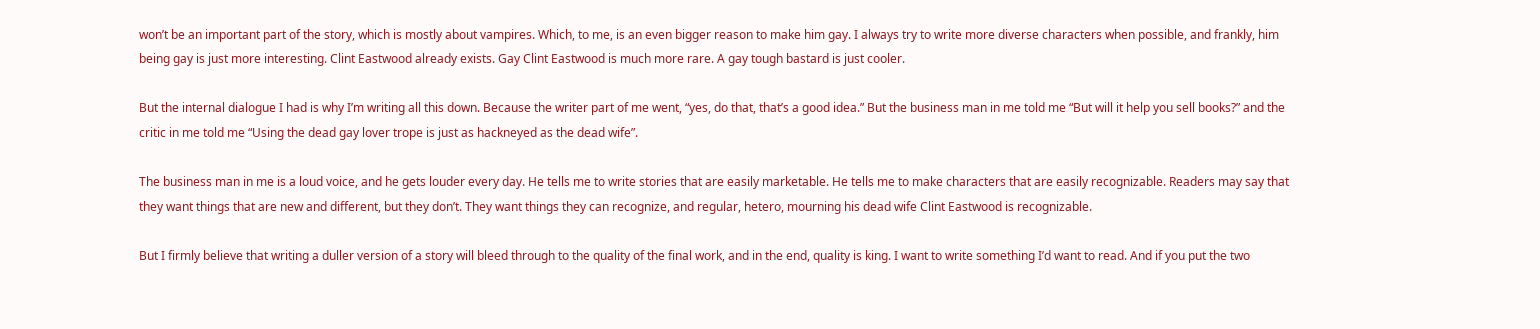won’t be an important part of the story, which is mostly about vampires. Which, to me, is an even bigger reason to make him gay. I always try to write more diverse characters when possible, and frankly, him being gay is just more interesting. Clint Eastwood already exists. Gay Clint Eastwood is much more rare. A gay tough bastard is just cooler.

But the internal dialogue I had is why I’m writing all this down. Because the writer part of me went, “yes, do that, that’s a good idea.” But the business man in me told me “But will it help you sell books?” and the critic in me told me “Using the dead gay lover trope is just as hackneyed as the dead wife”.

The business man in me is a loud voice, and he gets louder every day. He tells me to write stories that are easily marketable. He tells me to make characters that are easily recognizable. Readers may say that they want things that are new and different, but they don’t. They want things they can recognize, and regular, hetero, mourning his dead wife Clint Eastwood is recognizable.

But I firmly believe that writing a duller version of a story will bleed through to the quality of the final work, and in the end, quality is king. I want to write something I’d want to read. And if you put the two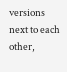versions next to each other,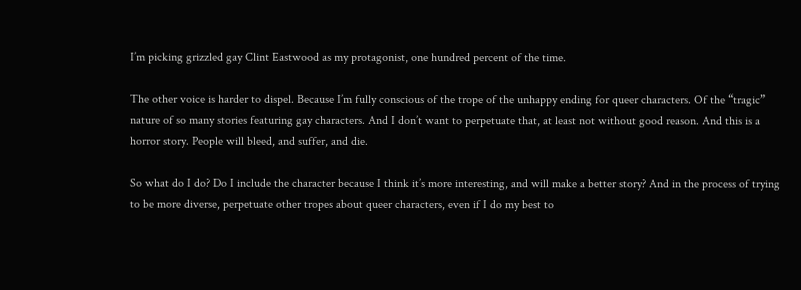I’m picking grizzled gay Clint Eastwood as my protagonist, one hundred percent of the time.

The other voice is harder to dispel. Because I’m fully conscious of the trope of the unhappy ending for queer characters. Of the “tragic” nature of so many stories featuring gay characters. And I don’t want to perpetuate that, at least not without good reason. And this is a horror story. People will bleed, and suffer, and die.

So what do I do? Do I include the character because I think it’s more interesting, and will make a better story? And in the process of trying to be more diverse, perpetuate other tropes about queer characters, even if I do my best to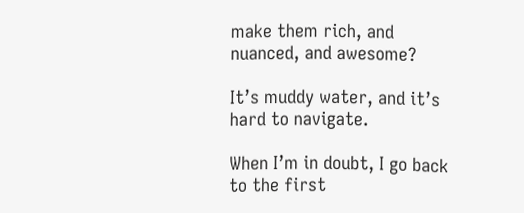make them rich, and nuanced, and awesome?

It’s muddy water, and it’s hard to navigate.

When I’m in doubt, I go back to the first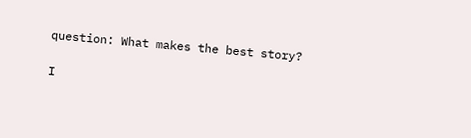question: What makes the best story?

I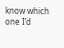know which one I’d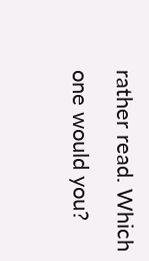rather read. Which one would you?